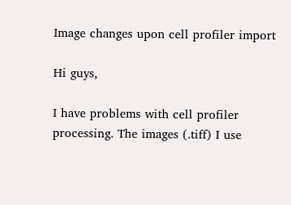Image changes upon cell profiler import

Hi guys,

I have problems with cell profiler processing. The images (.tiff) I use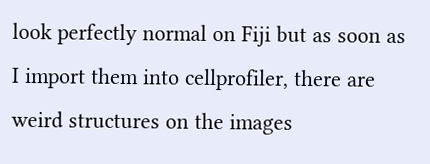look perfectly normal on Fiji but as soon as I import them into cellprofiler, there are weird structures on the images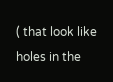( that look like holes in the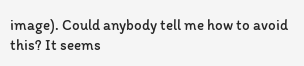image). Could anybody tell me how to avoid this? It seems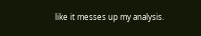like it messes up my analysis.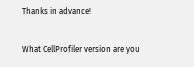Thanks in advance!


What CellProfiler version are you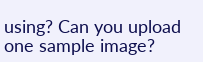using? Can you upload one sample image?